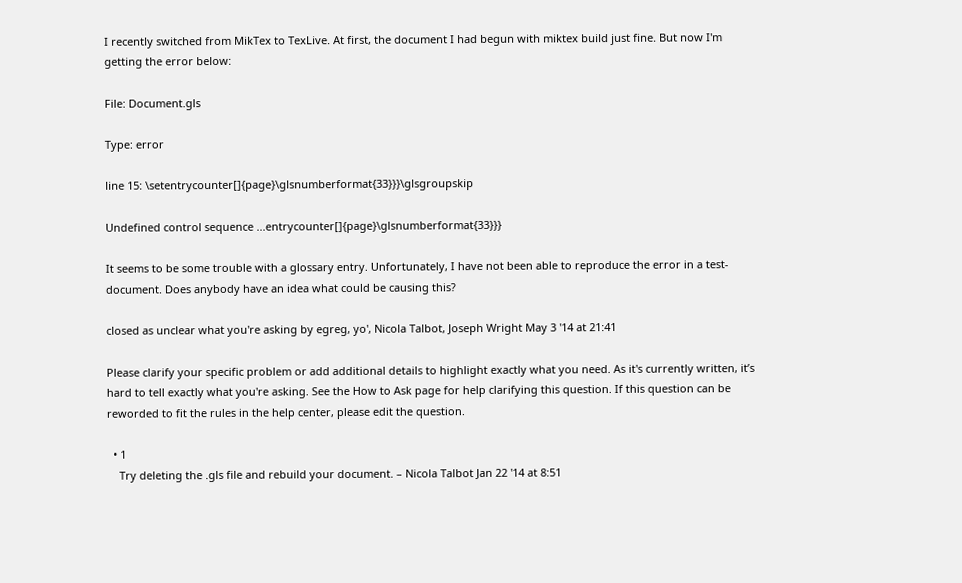I recently switched from MikTex to TexLive. At first, the document I had begun with miktex build just fine. But now I'm getting the error below:

File: Document.gls

Type: error

line 15: \setentrycounter[]{page}\glsnumberformat{33}}}\glsgroupskip

Undefined control sequence ...entrycounter[]{page}\glsnumberformat{33}}}

It seems to be some trouble with a glossary entry. Unfortunately, I have not been able to reproduce the error in a test-document. Does anybody have an idea what could be causing this?

closed as unclear what you're asking by egreg, yo', Nicola Talbot, Joseph Wright May 3 '14 at 21:41

Please clarify your specific problem or add additional details to highlight exactly what you need. As it's currently written, it’s hard to tell exactly what you're asking. See the How to Ask page for help clarifying this question. If this question can be reworded to fit the rules in the help center, please edit the question.

  • 1
    Try deleting the .gls file and rebuild your document. – Nicola Talbot Jan 22 '14 at 8:51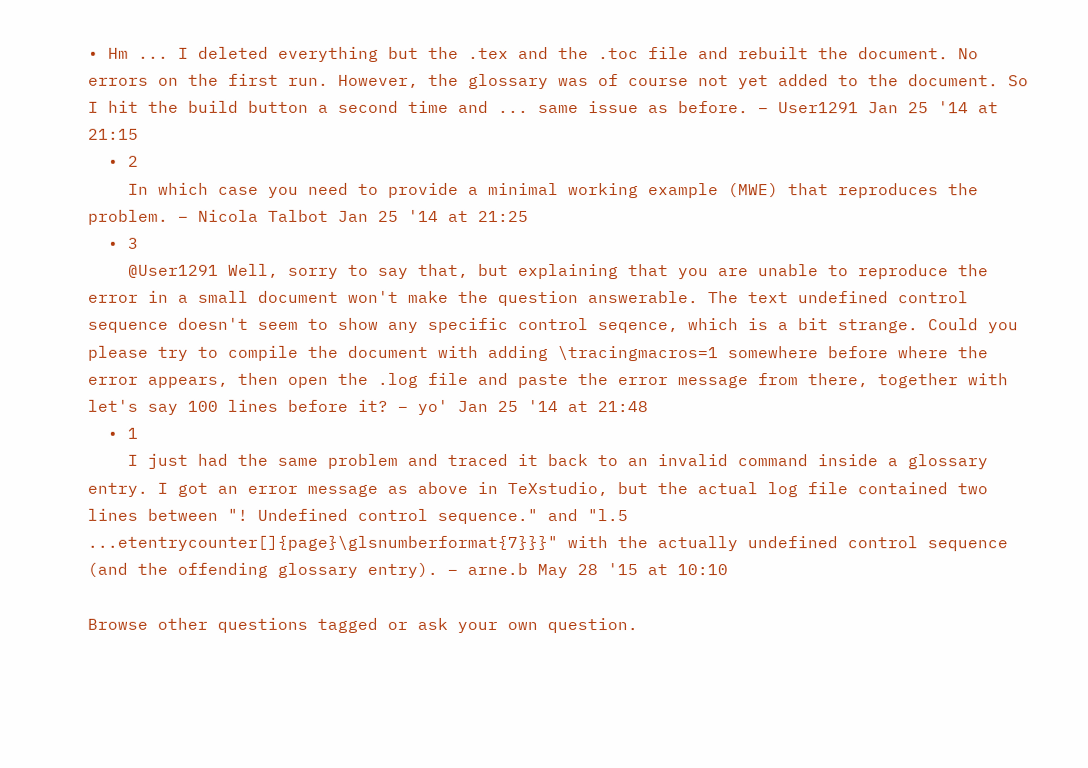• Hm ... I deleted everything but the .tex and the .toc file and rebuilt the document. No errors on the first run. However, the glossary was of course not yet added to the document. So I hit the build button a second time and ... same issue as before. – User1291 Jan 25 '14 at 21:15
  • 2
    In which case you need to provide a minimal working example (MWE) that reproduces the problem. – Nicola Talbot Jan 25 '14 at 21:25
  • 3
    @User1291 Well, sorry to say that, but explaining that you are unable to reproduce the error in a small document won't make the question answerable. The text undefined control sequence doesn't seem to show any specific control seqence, which is a bit strange. Could you please try to compile the document with adding \tracingmacros=1 somewhere before where the error appears, then open the .log file and paste the error message from there, together with let's say 100 lines before it? – yo' Jan 25 '14 at 21:48
  • 1
    I just had the same problem and traced it back to an invalid command inside a glossary entry. I got an error message as above in TeXstudio, but the actual log file contained two lines between "! Undefined control sequence." and "l.5 ...etentrycounter[]{page}\glsnumberformat{7}}}" with the actually undefined control sequence (and the offending glossary entry). – arne.b May 28 '15 at 10:10

Browse other questions tagged or ask your own question.